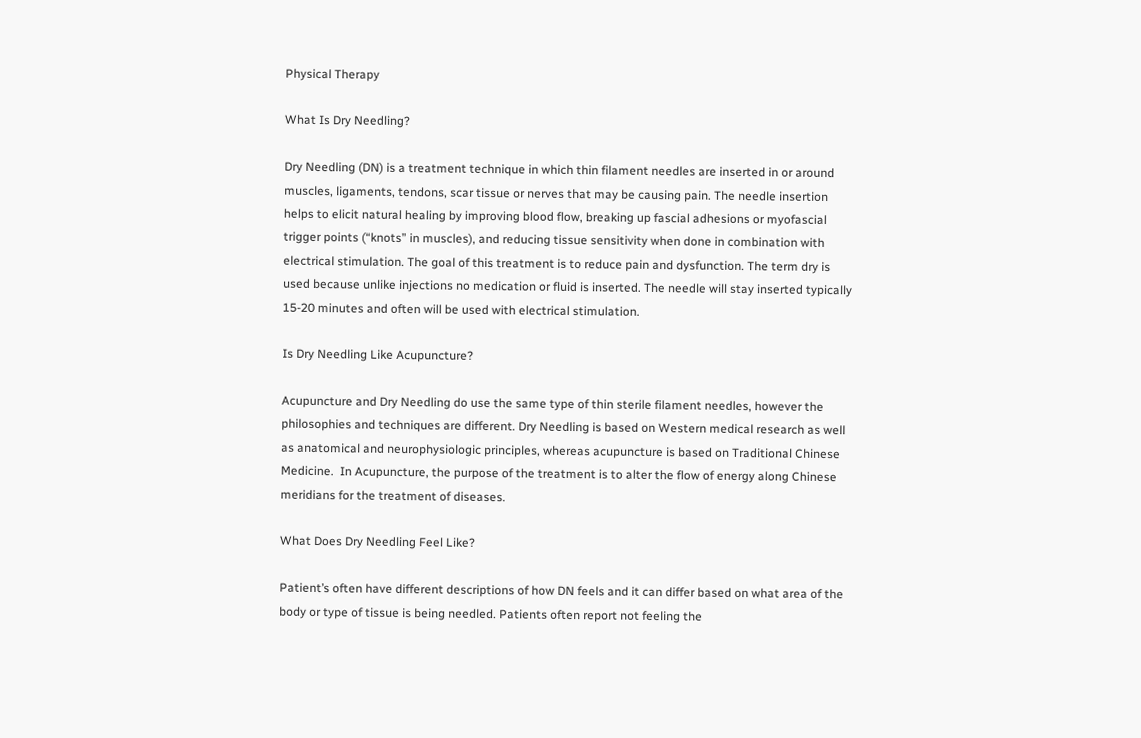Physical Therapy

What Is Dry Needling?

Dry Needling (DN) is a treatment technique in which thin filament needles are inserted in or around muscles, ligaments, tendons, scar tissue or nerves that may be causing pain. The needle insertion helps to elicit natural healing by improving blood flow, breaking up fascial adhesions or myofascial trigger points (“knots” in muscles), and reducing tissue sensitivity when done in combination with electrical stimulation. The goal of this treatment is to reduce pain and dysfunction. The term dry is used because unlike injections no medication or fluid is inserted. The needle will stay inserted typically 15-20 minutes and often will be used with electrical stimulation.

Is Dry Needling Like Acupuncture?

Acupuncture and Dry Needling do use the same type of thin sterile filament needles, however the philosophies and techniques are different. Dry Needling is based on Western medical research as well as anatomical and neurophysiologic principles, whereas acupuncture is based on Traditional Chinese Medicine.  In Acupuncture, the purpose of the treatment is to alter the flow of energy along Chinese meridians for the treatment of diseases.

What Does Dry Needling Feel Like?

Patient’s often have different descriptions of how DN feels and it can differ based on what area of the body or type of tissue is being needled. Patients often report not feeling the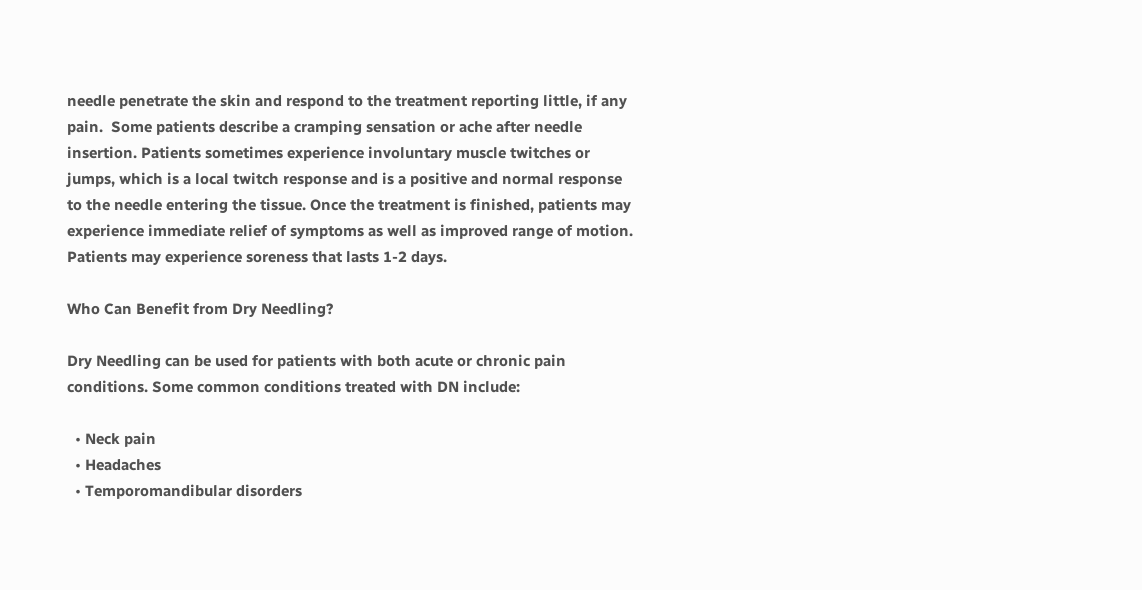needle penetrate the skin and respond to the treatment reporting little, if any pain.  Some patients describe a cramping sensation or ache after needle insertion. Patients sometimes experience involuntary muscle twitches or jumps, which is a local twitch response and is a positive and normal response to the needle entering the tissue. Once the treatment is finished, patients may experience immediate relief of symptoms as well as improved range of motion. Patients may experience soreness that lasts 1-2 days.

Who Can Benefit from Dry Needling?

Dry Needling can be used for patients with both acute or chronic pain conditions. Some common conditions treated with DN include:

  • Neck pain
  • Headaches
  • Temporomandibular disorders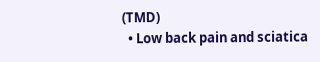(TMD)
  • Low back pain and sciatica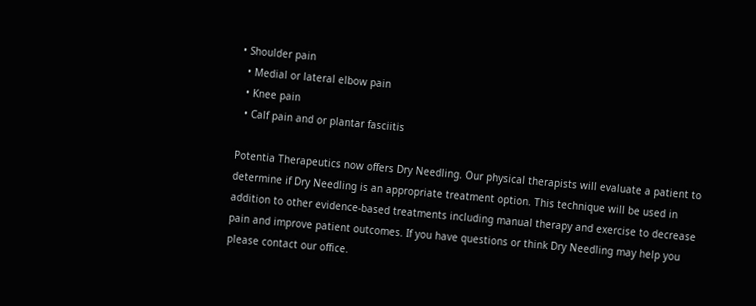• Shoulder pain
  • Medial or lateral elbow pain
  • Knee pain
  • Calf pain and or plantar fasciitis

Potentia Therapeutics now offers Dry Needling. Our physical therapists will evaluate a patient to determine if Dry Needling is an appropriate treatment option. This technique will be used in addition to other evidence-based treatments including manual therapy and exercise to decrease pain and improve patient outcomes. If you have questions or think Dry Needling may help you please contact our office.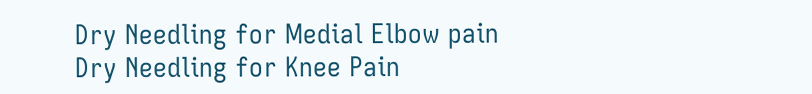Dry Needling for Medial Elbow pain
Dry Needling for Knee Pain